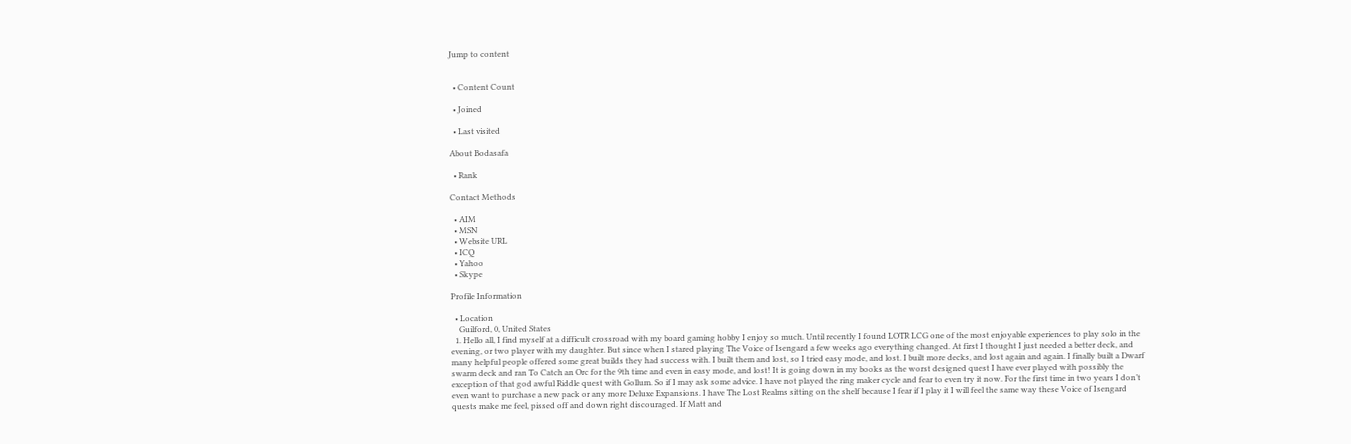Jump to content


  • Content Count

  • Joined

  • Last visited

About Bodasafa

  • Rank

Contact Methods

  • AIM
  • MSN
  • Website URL
  • ICQ
  • Yahoo
  • Skype

Profile Information

  • Location
    Guilford, 0, United States
  1. Hello all, I find myself at a difficult crossroad with my board gaming hobby I enjoy so much. Until recently I found LOTR LCG one of the most enjoyable experiences to play solo in the evening, or two player with my daughter. But since when I stared playing The Voice of Isengard a few weeks ago everything changed. At first I thought I just needed a better deck, and many helpful people offered some great builds they had success with. I built them and lost, so I tried easy mode, and lost. I built more decks, and lost again and again. I finally built a Dwarf swarm deck and ran To Catch an Orc for the 9th time and even in easy mode, and lost! It is going down in my books as the worst designed quest I have ever played with possibly the exception of that god awful Riddle quest with Gollum. So if I may ask some advice. I have not played the ring maker cycle and fear to even try it now. For the first time in two years I don’t even want to purchase a new pack or any more Deluxe Expansions. I have The Lost Realms sitting on the shelf because I fear if I play it I will feel the same way these Voice of Isengard quests make me feel, pissed off and down right discouraged. If Matt and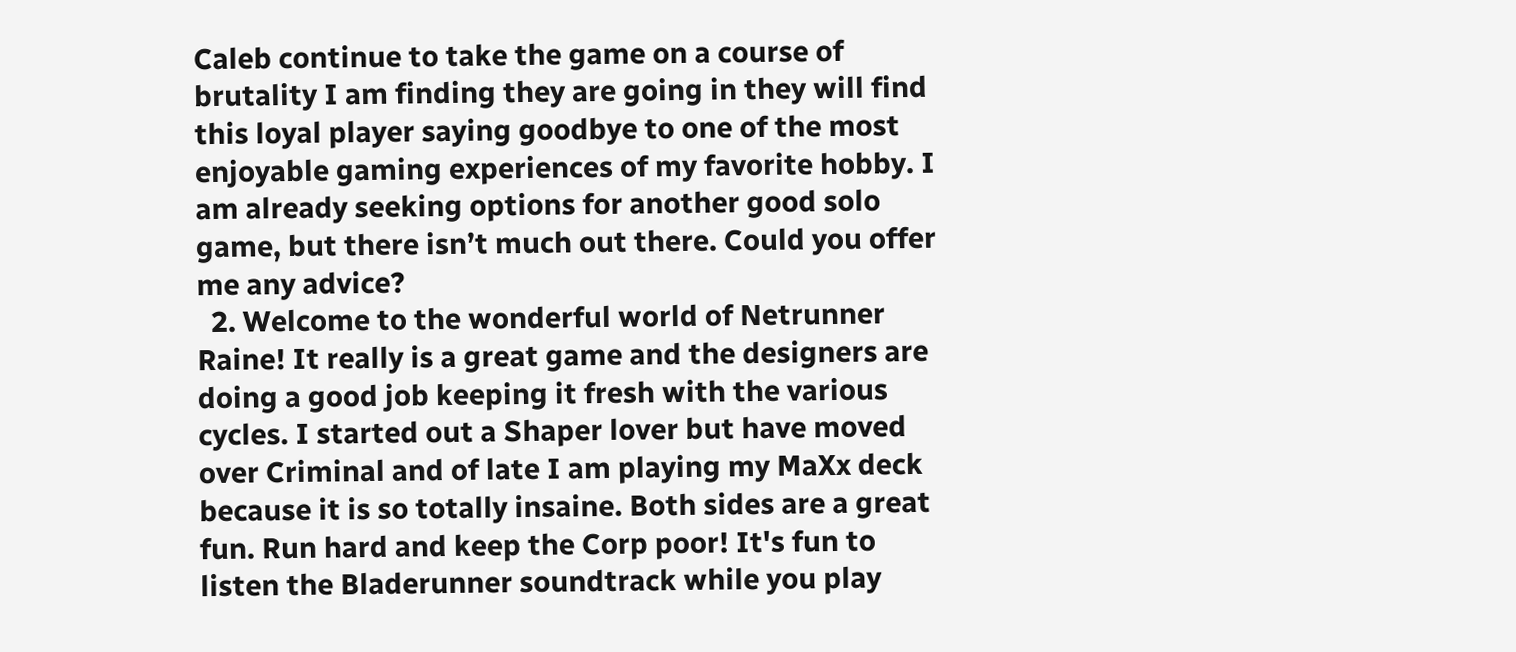Caleb continue to take the game on a course of brutality I am finding they are going in they will find this loyal player saying goodbye to one of the most enjoyable gaming experiences of my favorite hobby. I am already seeking options for another good solo game, but there isn’t much out there. Could you offer me any advice?
  2. Welcome to the wonderful world of Netrunner Raine! It really is a great game and the designers are doing a good job keeping it fresh with the various cycles. I started out a Shaper lover but have moved over Criminal and of late I am playing my MaXx deck because it is so totally insaine. Both sides are a great fun. Run hard and keep the Corp poor! It's fun to listen the Bladerunner soundtrack while you play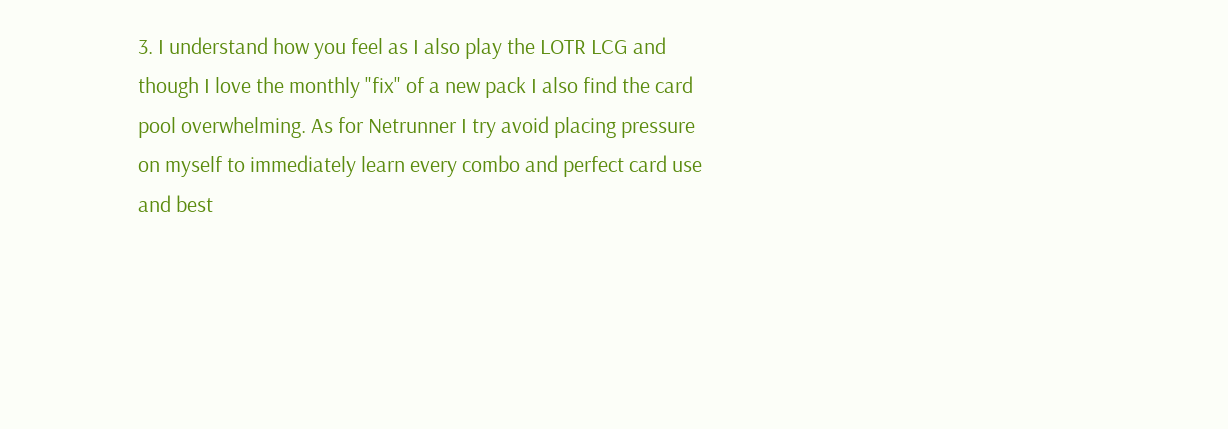3. I understand how you feel as I also play the LOTR LCG and though I love the monthly "fix" of a new pack I also find the card pool overwhelming. As for Netrunner I try avoid placing pressure on myself to immediately learn every combo and perfect card use and best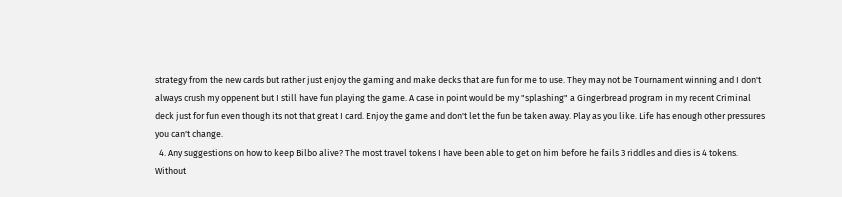strategy from the new cards but rather just enjoy the gaming and make decks that are fun for me to use. They may not be Tournament winning and I don't always crush my oppenent but I still have fun playing the game. A case in point would be my "splashing" a Gingerbread program in my recent Criminal deck just for fun even though its not that great I card. Enjoy the game and don't let the fun be taken away. Play as you like. Life has enough other pressures you can't change.
  4. Any suggestions on how to keep Bilbo alive? The most travel tokens I have been able to get on him before he fails 3 riddles and dies is 4 tokens. Without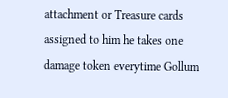attachment or Treasure cards assigned to him he takes one damage token everytime Gollum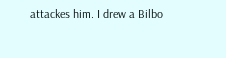attackes him. I drew a Bilbo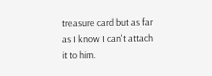treasure card but as far as I know I can't attach it to him.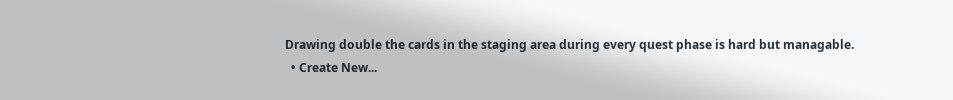Drawing double the cards in the staging area during every quest phase is hard but managable.
  • Create New...